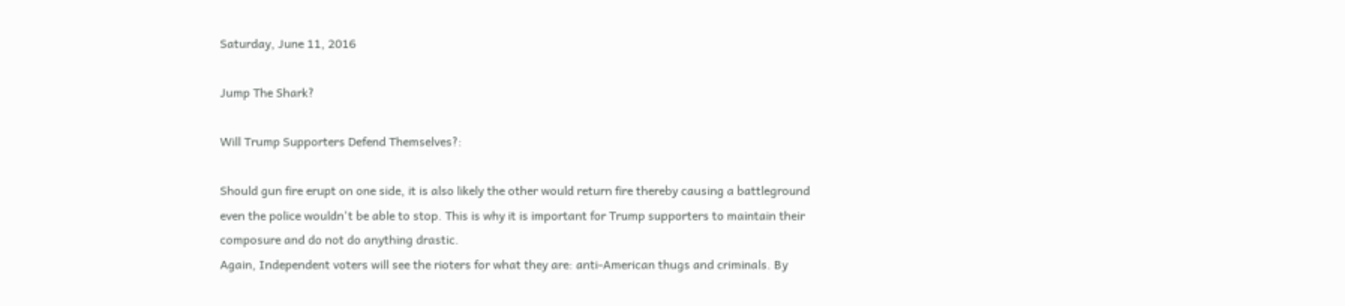Saturday, June 11, 2016

Jump The Shark?

Will Trump Supporters Defend Themselves?:

Should gun fire erupt on one side, it is also likely the other would return fire thereby causing a battleground even the police wouldn't be able to stop. This is why it is important for Trump supporters to maintain their composure and do not do anything drastic.
Again, Independent voters will see the rioters for what they are: anti-American thugs and criminals. By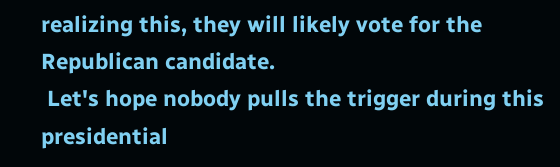realizing this, they will likely vote for the Republican candidate.
 Let's hope nobody pulls the trigger during this presidential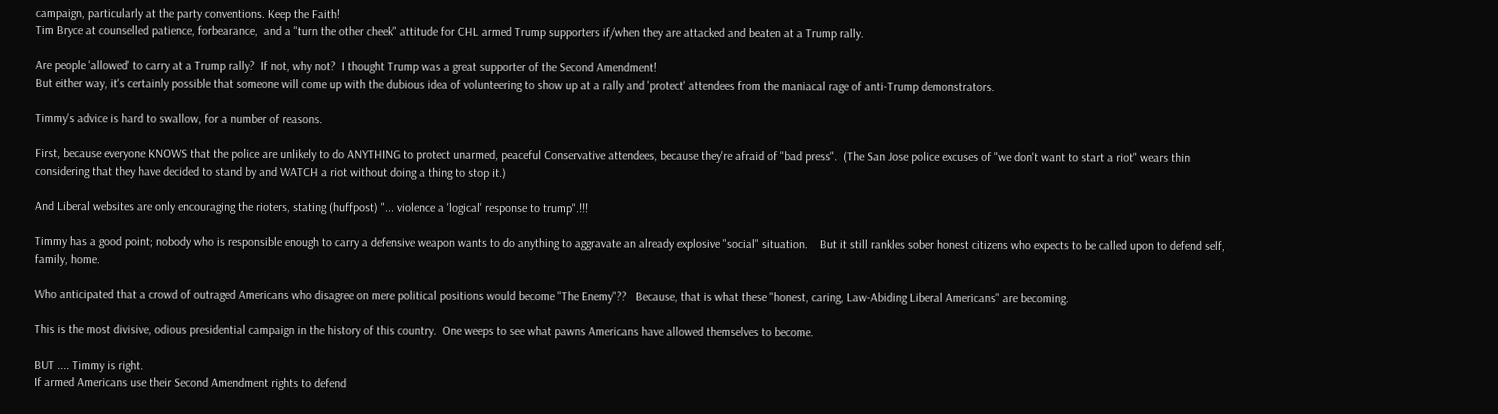campaign, particularly at the party conventions. Keep the Faith!
Tim Bryce at counselled patience, forbearance,  and a "turn the other cheek" attitude for CHL armed Trump supporters if/when they are attacked and beaten at a Trump rally.

Are people 'allowed' to carry at a Trump rally?  If not, why not?  I thought Trump was a great supporter of the Second Amendment!
But either way, it's certainly possible that someone will come up with the dubious idea of volunteering to show up at a rally and 'protect' attendees from the maniacal rage of anti-Trump demonstrators.

Timmy's advice is hard to swallow, for a number of reasons.

First, because everyone KNOWS that the police are unlikely to do ANYTHING to protect unarmed, peaceful Conservative attendees, because they're afraid of "bad press".  (The San Jose police excuses of "we don't want to start a riot" wears thin considering that they have decided to stand by and WATCH a riot without doing a thing to stop it.)

And Liberal websites are only encouraging the rioters, stating (huffpost) "... violence a 'logical' response to trump".!!!

Timmy has a good point; nobody who is responsible enough to carry a defensive weapon wants to do anything to aggravate an already explosive "social" situation.    But it still rankles sober honest citizens who expects to be called upon to defend self, family, home.

Who anticipated that a crowd of outraged Americans who disagree on mere political positions would become "The Enemy"??   Because, that is what these "honest, caring, Law-Abiding Liberal Americans" are becoming.

This is the most divisive, odious presidential campaign in the history of this country.  One weeps to see what pawns Americans have allowed themselves to become.

BUT .... Timmy is right.
If armed Americans use their Second Amendment rights to defend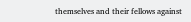themselves and their fellows against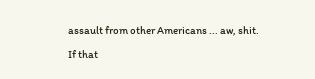assault from other Americans ... aw, shit.

If that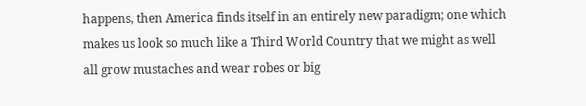happens, then America finds itself in an entirely new paradigm; one which makes us look so much like a Third World Country that we might as well all grow mustaches and wear robes or big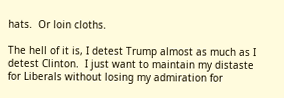hats.  Or loin cloths.

The hell of it is, I detest Trump almost as much as I detest Clinton.  I just want to maintain my distaste for Liberals without losing my admiration for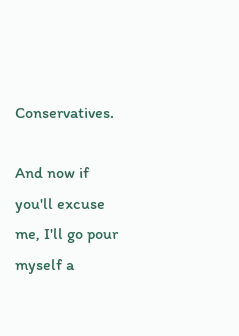Conservatives.

And now if you'll excuse me, I'll go pour myself a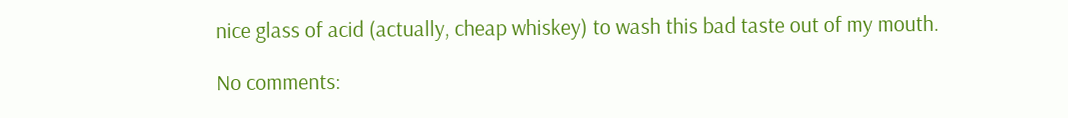nice glass of acid (actually, cheap whiskey) to wash this bad taste out of my mouth.

No comments: